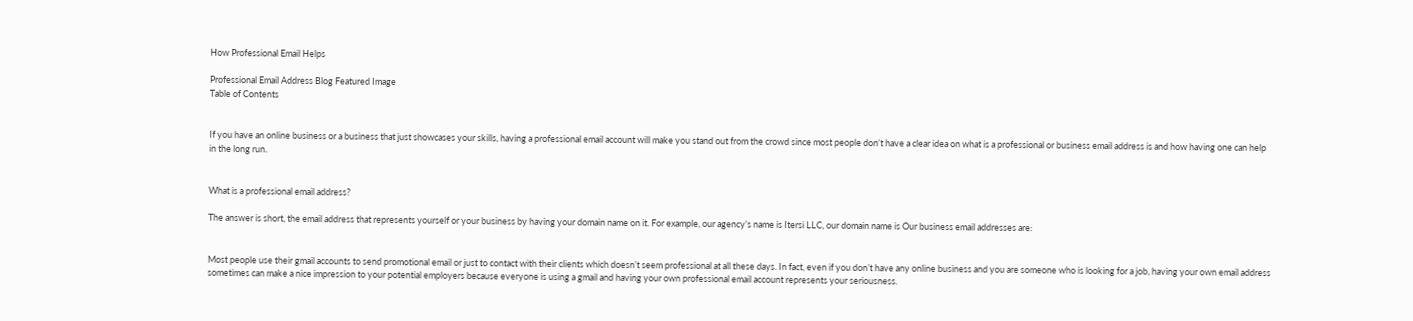How Professional Email Helps

Professional Email Address Blog Featured Image
Table of Contents


If you have an online business or a business that just showcases your skills, having a professional email account will make you stand out from the crowd since most people don’t have a clear idea on what is a professional or business email address is and how having one can help in the long run.


What is a professional email address?

The answer is short, the email address that represents yourself or your business by having your domain name on it. For example, our agency’s name is Itersi LLC, our domain name is Our business email addresses are:


Most people use their gmail accounts to send promotional email or just to contact with their clients which doesn’t seem professional at all these days. In fact, even if you don’t have any online business and you are someone who is looking for a job, having your own email address sometimes can make a nice impression to your potential employers because everyone is using a gmail and having your own professional email account represents your seriousness.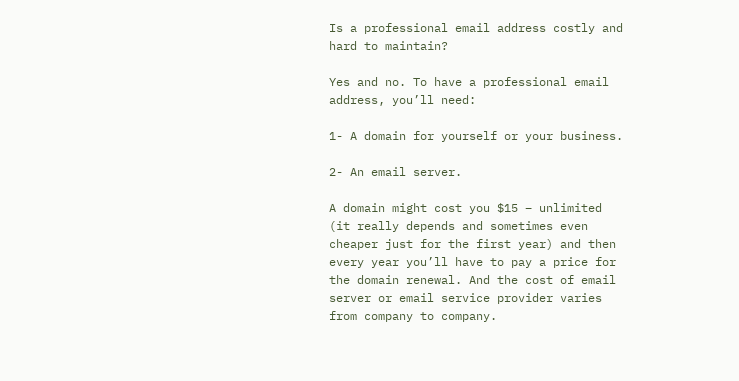Is a professional email address costly and hard to maintain?

Yes and no. To have a professional email address, you’ll need:

1- A domain for yourself or your business.

2- An email server.

A domain might cost you $15 – unlimited (it really depends and sometimes even cheaper just for the first year) and then every year you’ll have to pay a price for the domain renewal. And the cost of email server or email service provider varies from company to company.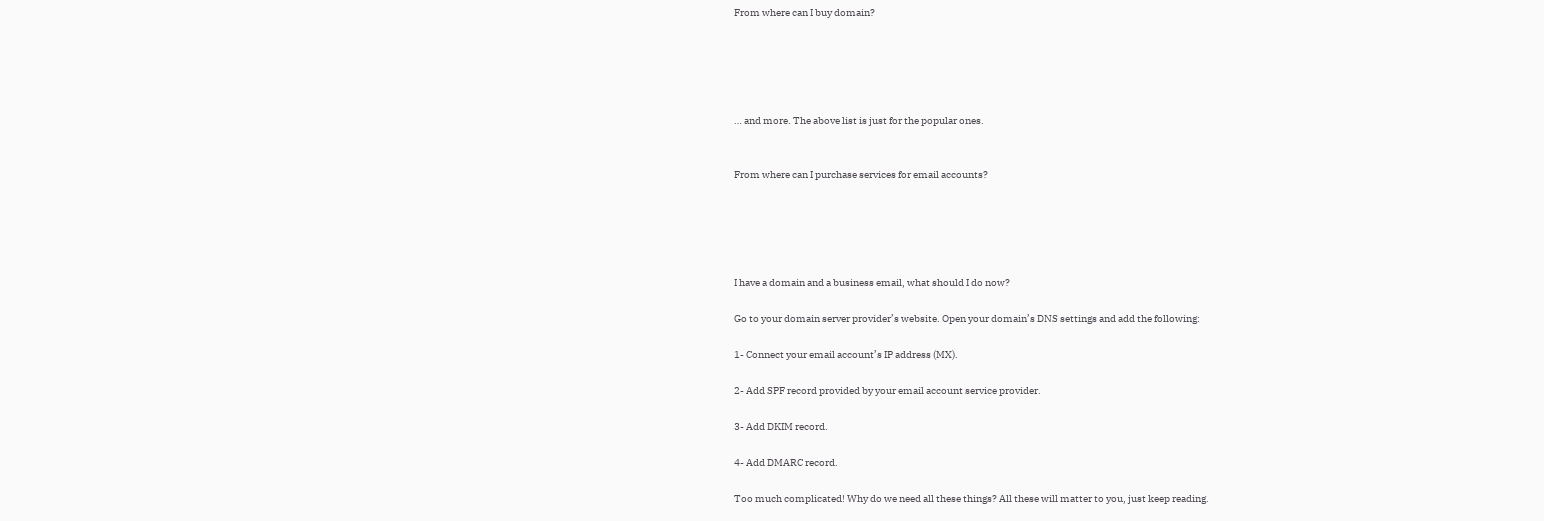From where can I buy domain?





… and more. The above list is just for the popular ones.


From where can I purchase services for email accounts?





I have a domain and a business email, what should I do now?

Go to your domain server provider’s website. Open your domain’s DNS settings and add the following:

1- Connect your email account’s IP address (MX).

2- Add SPF record provided by your email account service provider.

3- Add DKIM record.

4- Add DMARC record.

Too much complicated! Why do we need all these things? All these will matter to you, just keep reading.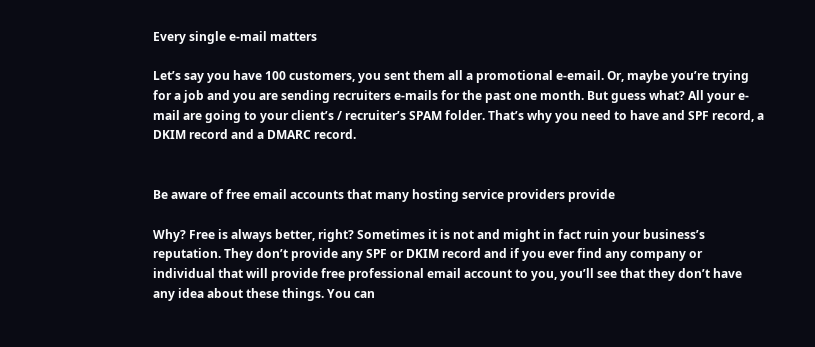Every single e-mail matters

Let’s say you have 100 customers, you sent them all a promotional e-email. Or, maybe you’re trying for a job and you are sending recruiters e-mails for the past one month. But guess what? All your e-mail are going to your client’s / recruiter’s SPAM folder. That’s why you need to have and SPF record, a DKIM record and a DMARC record.


Be aware of free email accounts that many hosting service providers provide

Why? Free is always better, right? Sometimes it is not and might in fact ruin your business’s reputation. They don’t provide any SPF or DKIM record and if you ever find any company or individual that will provide free professional email account to you, you’ll see that they don’t have any idea about these things. You can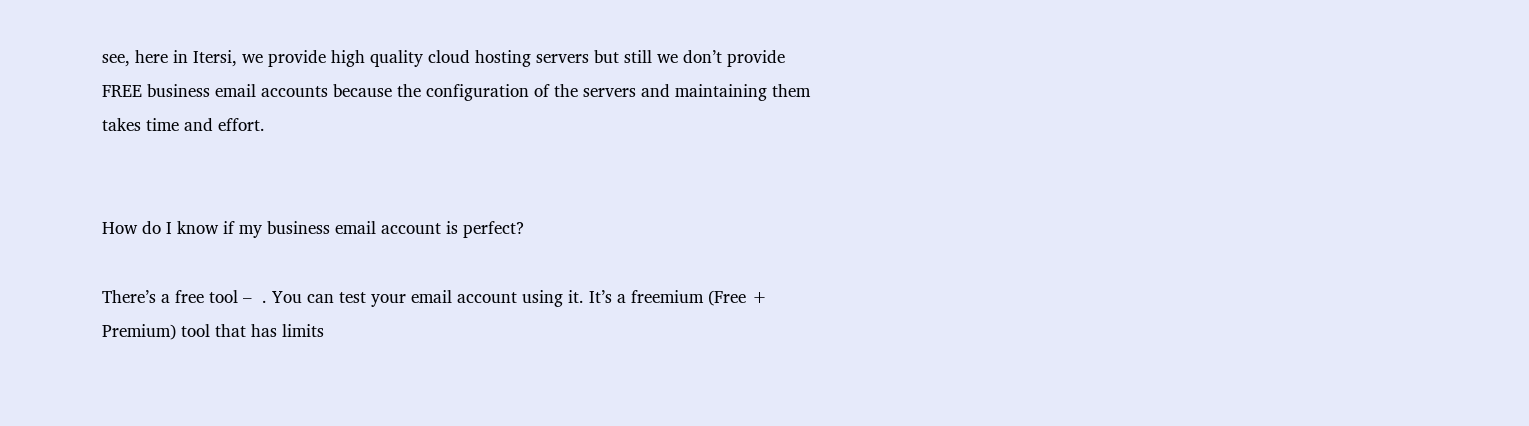see, here in Itersi, we provide high quality cloud hosting servers but still we don’t provide FREE business email accounts because the configuration of the servers and maintaining them takes time and effort.


How do I know if my business email account is perfect?

There’s a free tool –  . You can test your email account using it. It’s a freemium (Free + Premium) tool that has limits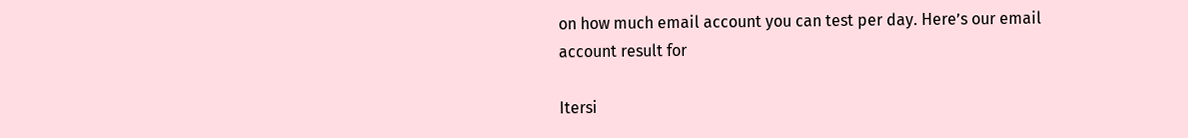on how much email account you can test per day. Here’s our email account result for

Itersi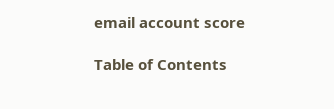email account score

Table of Contents